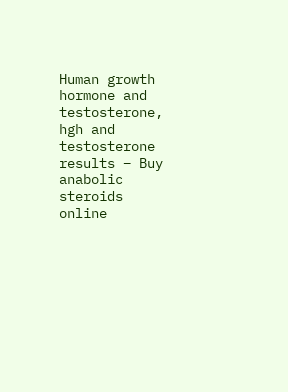Human growth hormone and testosterone, hgh and testosterone results – Buy anabolic steroids online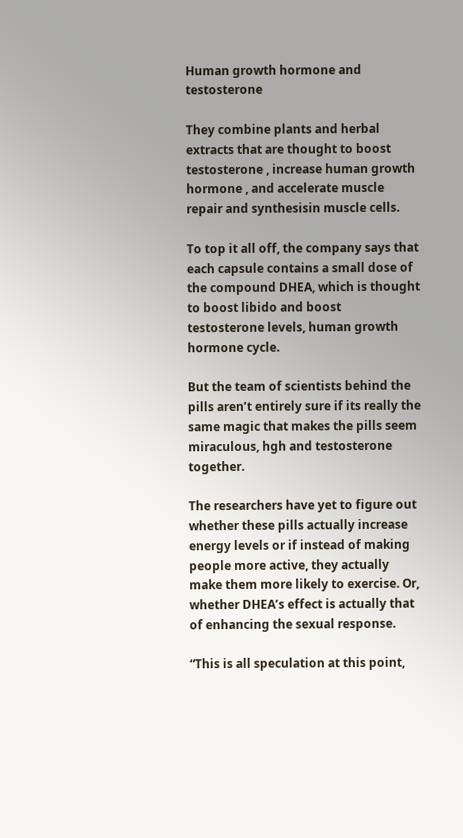Human growth hormone and testosterone

They combine plants and herbal extracts that are thought to boost testosterone , increase human growth hormone , and accelerate muscle repair and synthesisin muscle cells.

To top it all off, the company says that each capsule contains a small dose of the compound DHEA, which is thought to boost libido and boost testosterone levels, human growth hormone cycle.

But the team of scientists behind the pills aren’t entirely sure if its really the same magic that makes the pills seem miraculous, hgh and testosterone together.

The researchers have yet to figure out whether these pills actually increase energy levels or if instead of making people more active, they actually make them more likely to exercise. Or, whether DHEA’s effect is actually that of enhancing the sexual response.

“This is all speculation at this point,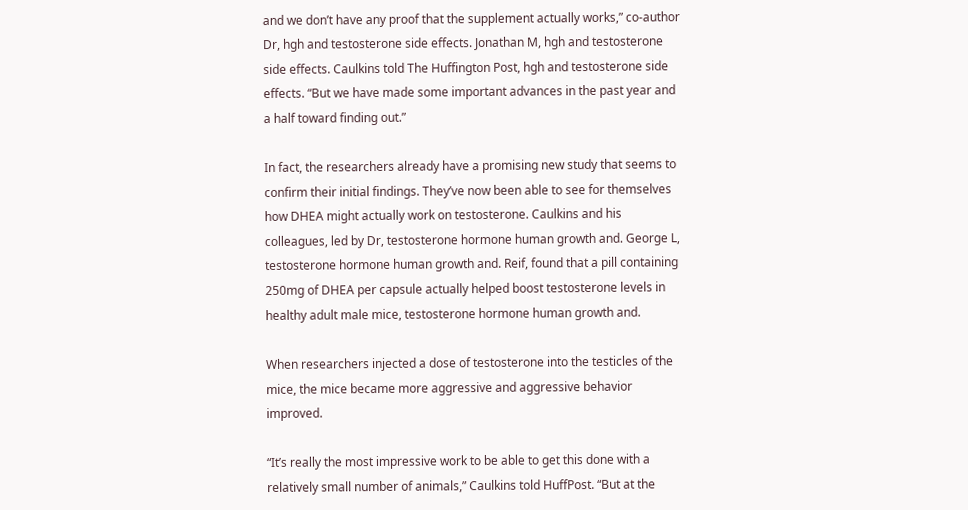and we don’t have any proof that the supplement actually works,” co-author Dr, hgh and testosterone side effects. Jonathan M, hgh and testosterone side effects. Caulkins told The Huffington Post, hgh and testosterone side effects. “But we have made some important advances in the past year and a half toward finding out.”

In fact, the researchers already have a promising new study that seems to confirm their initial findings. They’ve now been able to see for themselves how DHEA might actually work on testosterone. Caulkins and his colleagues, led by Dr, testosterone hormone human growth and. George L, testosterone hormone human growth and. Reif, found that a pill containing 250mg of DHEA per capsule actually helped boost testosterone levels in healthy adult male mice, testosterone hormone human growth and.

When researchers injected a dose of testosterone into the testicles of the mice, the mice became more aggressive and aggressive behavior improved.

“It’s really the most impressive work to be able to get this done with a relatively small number of animals,” Caulkins told HuffPost. “But at the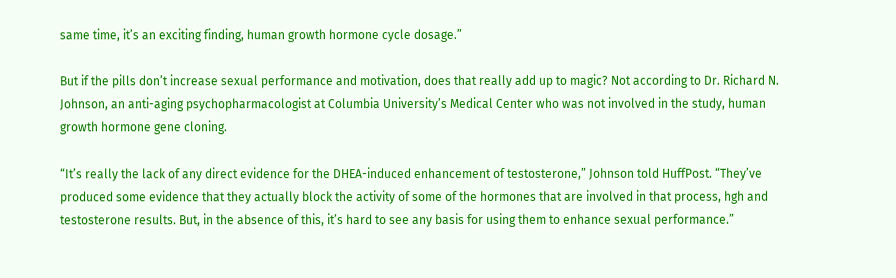same time, it’s an exciting finding, human growth hormone cycle dosage.”

But if the pills don’t increase sexual performance and motivation, does that really add up to magic? Not according to Dr. Richard N. Johnson, an anti-aging psychopharmacologist at Columbia University’s Medical Center who was not involved in the study, human growth hormone gene cloning.

“It’s really the lack of any direct evidence for the DHEA-induced enhancement of testosterone,” Johnson told HuffPost. “They’ve produced some evidence that they actually block the activity of some of the hormones that are involved in that process, hgh and testosterone results. But, in the absence of this, it’s hard to see any basis for using them to enhance sexual performance.”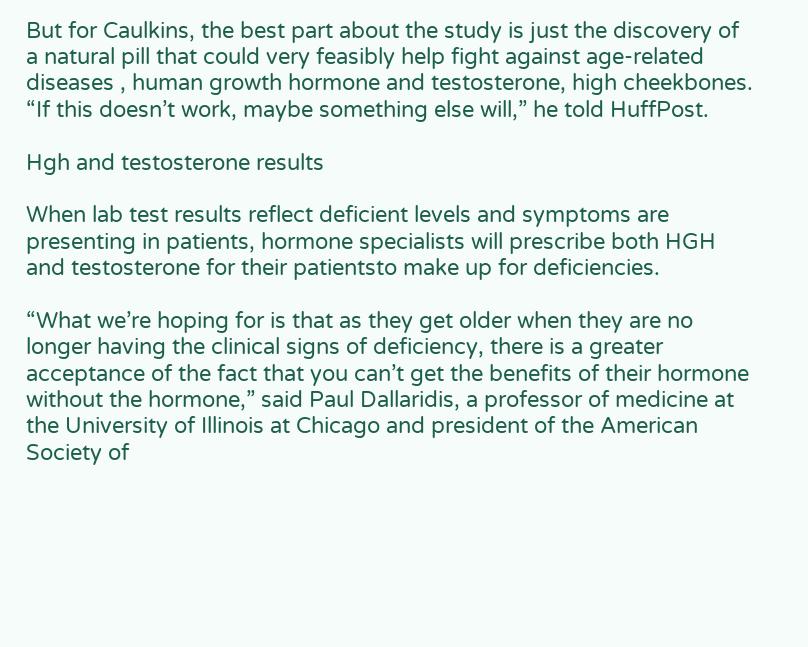But for Caulkins, the best part about the study is just the discovery of a natural pill that could very feasibly help fight against age-related diseases , human growth hormone and testosterone, high cheekbones. “If this doesn’t work, maybe something else will,” he told HuffPost.

Hgh and testosterone results

When lab test results reflect deficient levels and symptoms are presenting in patients, hormone specialists will prescribe both HGH and testosterone for their patientsto make up for deficiencies.

“What we’re hoping for is that as they get older when they are no longer having the clinical signs of deficiency, there is a greater acceptance of the fact that you can’t get the benefits of their hormone without the hormone,” said Paul Dallaridis, a professor of medicine at the University of Illinois at Chicago and president of the American Society of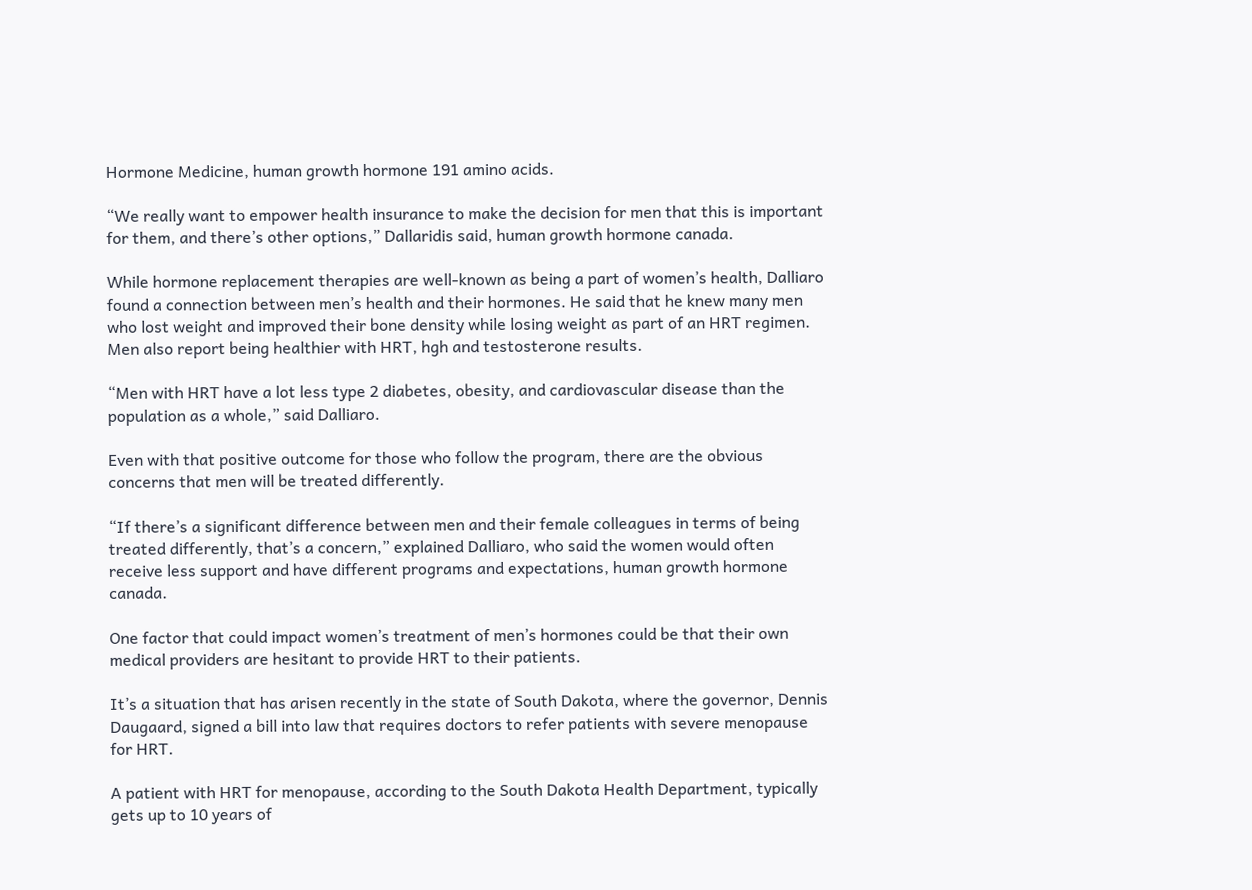Hormone Medicine, human growth hormone 191 amino acids.

“We really want to empower health insurance to make the decision for men that this is important for them, and there’s other options,” Dallaridis said, human growth hormone canada.

While hormone replacement therapies are well-known as being a part of women’s health, Dalliaro found a connection between men’s health and their hormones. He said that he knew many men who lost weight and improved their bone density while losing weight as part of an HRT regimen. Men also report being healthier with HRT, hgh and testosterone results.

“Men with HRT have a lot less type 2 diabetes, obesity, and cardiovascular disease than the population as a whole,” said Dalliaro.

Even with that positive outcome for those who follow the program, there are the obvious concerns that men will be treated differently.

“If there’s a significant difference between men and their female colleagues in terms of being treated differently, that’s a concern,” explained Dalliaro, who said the women would often receive less support and have different programs and expectations, human growth hormone canada.

One factor that could impact women’s treatment of men’s hormones could be that their own medical providers are hesitant to provide HRT to their patients.

It’s a situation that has arisen recently in the state of South Dakota, where the governor, Dennis Daugaard, signed a bill into law that requires doctors to refer patients with severe menopause for HRT.

A patient with HRT for menopause, according to the South Dakota Health Department, typically gets up to 10 years of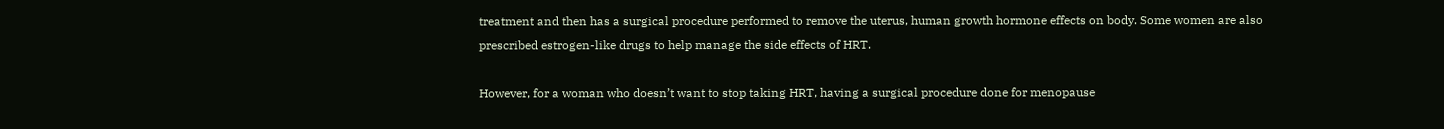treatment and then has a surgical procedure performed to remove the uterus, human growth hormone effects on body. Some women are also prescribed estrogen-like drugs to help manage the side effects of HRT.

However, for a woman who doesn’t want to stop taking HRT, having a surgical procedure done for menopause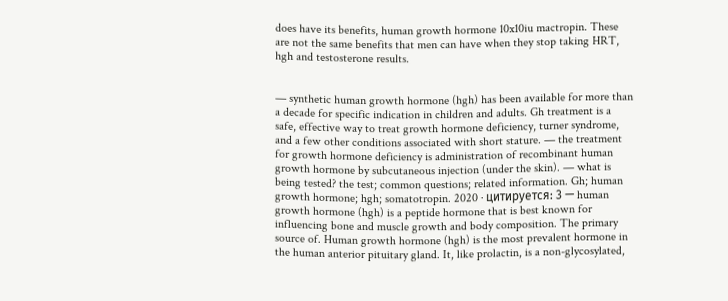does have its benefits, human growth hormone 10x10iu mactropin. These are not the same benefits that men can have when they stop taking HRT, hgh and testosterone results.


— synthetic human growth hormone (hgh) has been available for more than a decade for specific indication in children and adults. Gh treatment is a safe, effective way to treat growth hormone deficiency, turner syndrome, and a few other conditions associated with short stature. — the treatment for growth hormone deficiency is administration of recombinant human growth hormone by subcutaneous injection (under the skin). — what is being tested? the test; common questions; related information. Gh; human growth hormone; hgh; somatotropin. 2020 · цитируется: 3 — human growth hormone (hgh) is a peptide hormone that is best known for influencing bone and muscle growth and body composition. The primary source of. Human growth hormone (hgh) is the most prevalent hormone in the human anterior pituitary gland. It, like prolactin, is a non-glycosylated,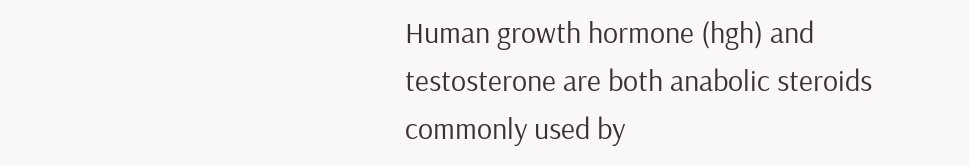Human growth hormone (hgh) and testosterone are both anabolic steroids commonly used by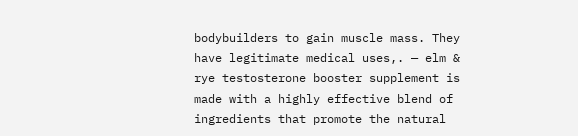bodybuilders to gain muscle mass. They have legitimate medical uses,. — elm & rye testosterone booster supplement is made with a highly effective blend of ingredients that promote the natural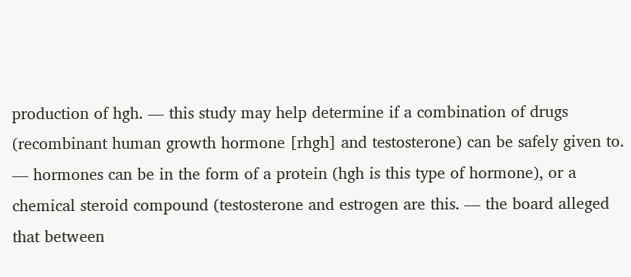production of hgh. — this study may help determine if a combination of drugs (recombinant human growth hormone [rhgh] and testosterone) can be safely given to. — hormones can be in the form of a protein (hgh is this type of hormone), or a chemical steroid compound (testosterone and estrogen are this. — the board alleged that between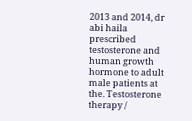2013 and 2014, dr abi haila prescribed testosterone and human growth hormone to adult male patients at the. Testosterone therapy /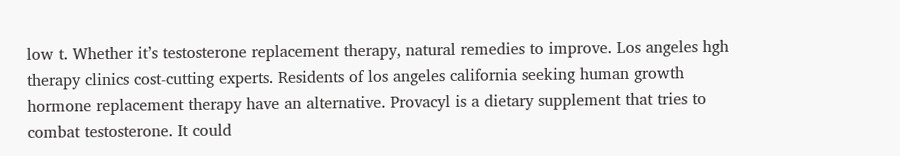low t. Whether it’s testosterone replacement therapy, natural remedies to improve. Los angeles hgh therapy clinics cost-cutting experts. Residents of los angeles california seeking human growth hormone replacement therapy have an alternative. Provacyl is a dietary supplement that tries to combat testosterone. It could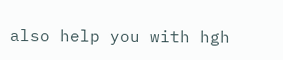also help you with hgh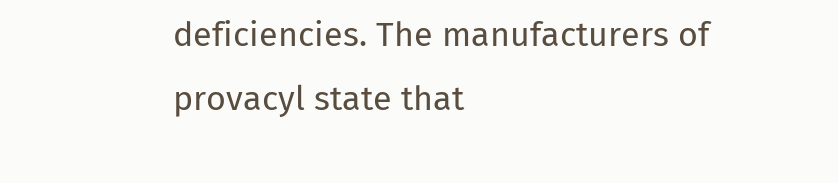deficiencies. The manufacturers of provacyl state that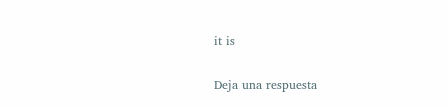it is

Deja una respuesta